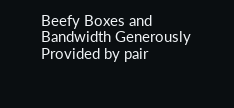Beefy Boxes and Bandwidth Generously Provided by pair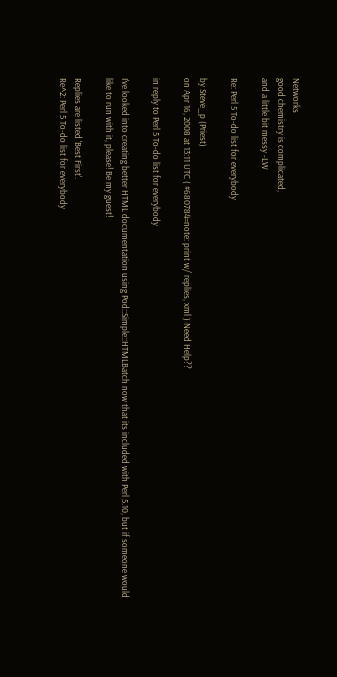Networks
good chemistry is complicated,
and a little bit messy -LW

Re: Perl 5 To-do list for everybody

by Steve_p (Priest)
on Apr 16, 2008 at 13:11 UTC ( #680784=note: print w/ replies, xml ) Need Help??

in reply to Perl 5 To-do list for everybody

I've looked into creating better HTML documentation using Pod::Simple::HTMLBatch now that its included with Perl 5.10, but if someone would like to run with it, please! Be my guest!

Replies are listed 'Best First'.
Re^2: Perl 5 To-do list for everybody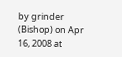by grinder (Bishop) on Apr 16, 2008 at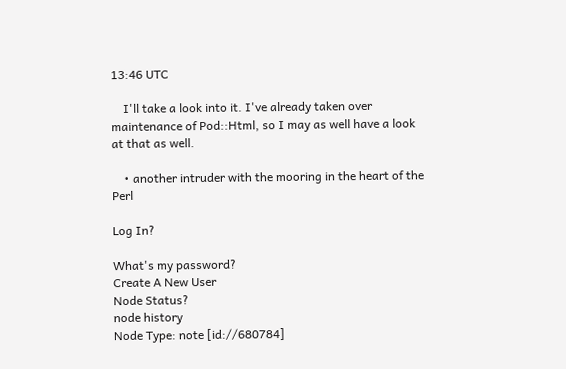13:46 UTC

    I'll take a look into it. I've already taken over maintenance of Pod::Html, so I may as well have a look at that as well.

    • another intruder with the mooring in the heart of the Perl

Log In?

What's my password?
Create A New User
Node Status?
node history
Node Type: note [id://680784]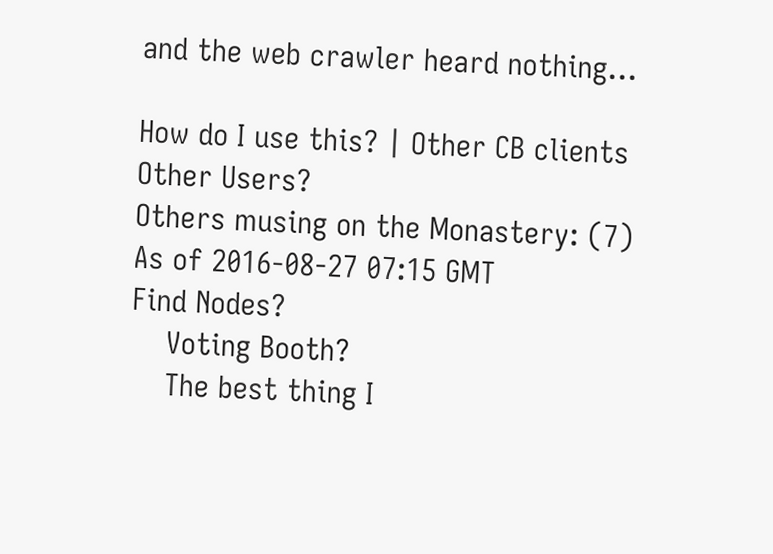and the web crawler heard nothing...

How do I use this? | Other CB clients
Other Users?
Others musing on the Monastery: (7)
As of 2016-08-27 07:15 GMT
Find Nodes?
    Voting Booth?
    The best thing I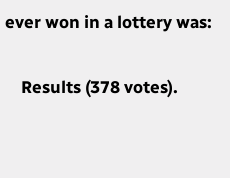ever won in a lottery was:

    Results (378 votes).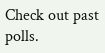Check out past polls.